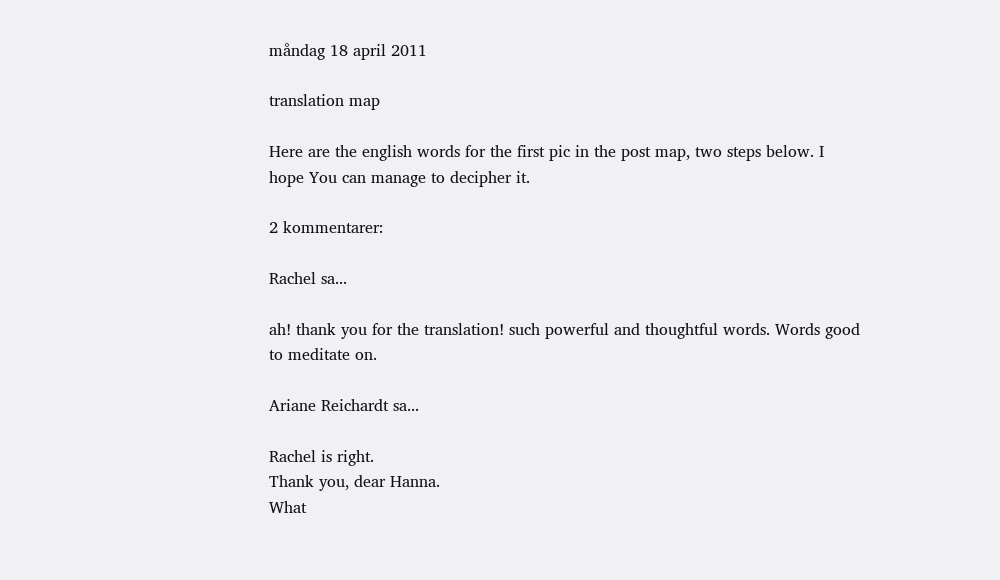måndag 18 april 2011

translation map

Here are the english words for the first pic in the post map, two steps below. I hope You can manage to decipher it.

2 kommentarer:

Rachel sa...

ah! thank you for the translation! such powerful and thoughtful words. Words good to meditate on.

Ariane Reichardt sa...

Rachel is right.
Thank you, dear Hanna.
What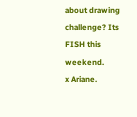about drawing challenge? Its FISH this weekend.
x Ariane.